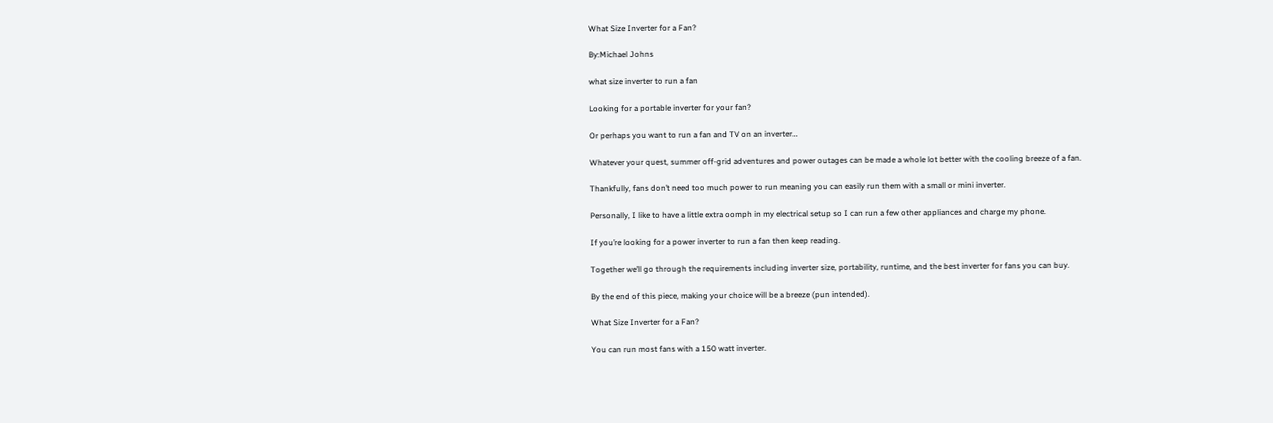What Size Inverter for a Fan?

By:Michael Johns

what size inverter to run a fan

Looking for a portable inverter for your fan?

Or perhaps you want to run a fan and TV on an inverter…

Whatever your quest, summer off-grid adventures and power outages can be made a whole lot better with the cooling breeze of a fan.

Thankfully, fans don’t need too much power to run meaning you can easily run them with a small or mini inverter.

Personally, I like to have a little extra oomph in my electrical setup so I can run a few other appliances and charge my phone.

If you’re looking for a power inverter to run a fan then keep reading.

Together we’ll go through the requirements including inverter size, portability, runtime, and the best inverter for fans you can buy.

By the end of this piece, making your choice will be a breeze (pun intended).

What Size Inverter for a Fan?

You can run most fans with a 150 watt inverter.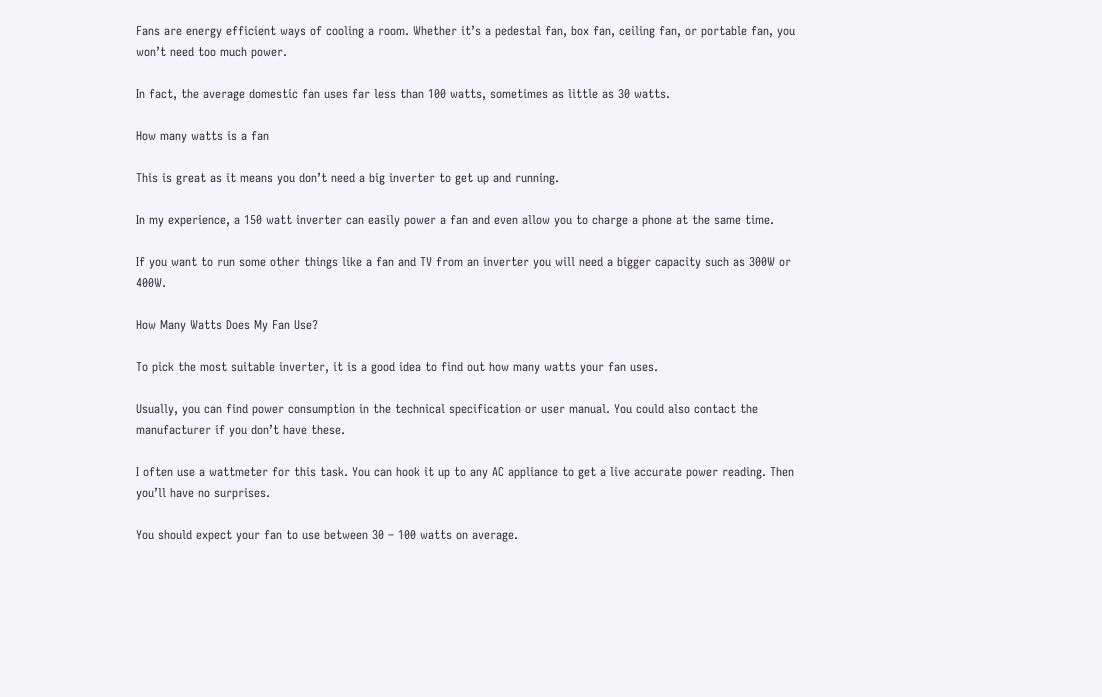Fans are energy efficient ways of cooling a room. Whether it’s a pedestal fan, box fan, ceiling fan, or portable fan, you won’t need too much power.

In fact, the average domestic fan uses far less than 100 watts, sometimes as little as 30 watts.

How many watts is a fan

This is great as it means you don’t need a big inverter to get up and running.

In my experience, a 150 watt inverter can easily power a fan and even allow you to charge a phone at the same time.

If you want to run some other things like a fan and TV from an inverter you will need a bigger capacity such as 300W or 400W.

How Many Watts Does My Fan Use?

To pick the most suitable inverter, it is a good idea to find out how many watts your fan uses.

Usually, you can find power consumption in the technical specification or user manual. You could also contact the manufacturer if you don’t have these.

I often use a wattmeter for this task. You can hook it up to any AC appliance to get a live accurate power reading. Then you’ll have no surprises.

You should expect your fan to use between 30 – 100 watts on average.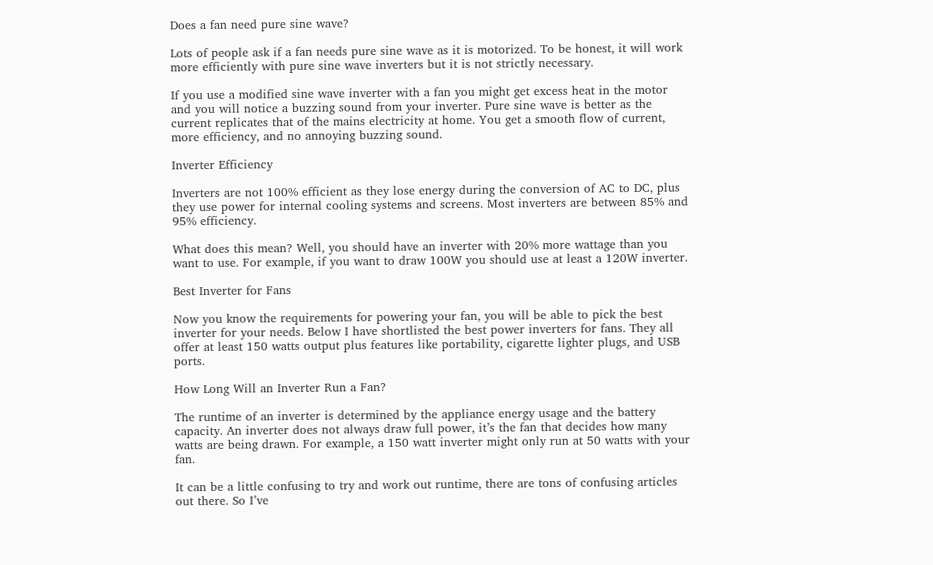Does a fan need pure sine wave?

Lots of people ask if a fan needs pure sine wave as it is motorized. To be honest, it will work more efficiently with pure sine wave inverters but it is not strictly necessary.

If you use a modified sine wave inverter with a fan you might get excess heat in the motor and you will notice a buzzing sound from your inverter. Pure sine wave is better as the current replicates that of the mains electricity at home. You get a smooth flow of current, more efficiency, and no annoying buzzing sound.

Inverter Efficiency

Inverters are not 100% efficient as they lose energy during the conversion of AC to DC, plus they use power for internal cooling systems and screens. Most inverters are between 85% and 95% efficiency.

What does this mean? Well, you should have an inverter with 20% more wattage than you want to use. For example, if you want to draw 100W you should use at least a 120W inverter.

Best Inverter for Fans

Now you know the requirements for powering your fan, you will be able to pick the best inverter for your needs. Below I have shortlisted the best power inverters for fans. They all offer at least 150 watts output plus features like portability, cigarette lighter plugs, and USB ports.

How Long Will an Inverter Run a Fan?

The runtime of an inverter is determined by the appliance energy usage and the battery capacity. An inverter does not always draw full power, it’s the fan that decides how many watts are being drawn. For example, a 150 watt inverter might only run at 50 watts with your fan.

It can be a little confusing to try and work out runtime, there are tons of confusing articles out there. So I’ve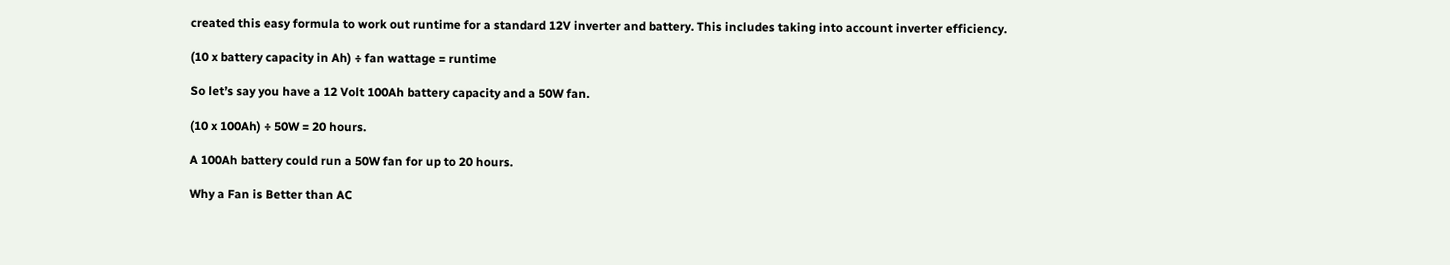created this easy formula to work out runtime for a standard 12V inverter and battery. This includes taking into account inverter efficiency.

(10 x battery capacity in Ah) ÷ fan wattage = runtime

So let’s say you have a 12 Volt 100Ah battery capacity and a 50W fan.

(10 x 100Ah) ÷ 50W = 20 hours.

A 100Ah battery could run a 50W fan for up to 20 hours.

Why a Fan is Better than AC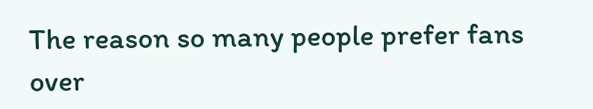The reason so many people prefer fans over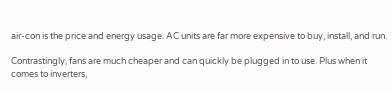air-con is the price and energy usage. AC units are far more expensive to buy, install, and run.

Contrastingly, fans are much cheaper and can quickly be plugged in to use. Plus when it comes to inverters,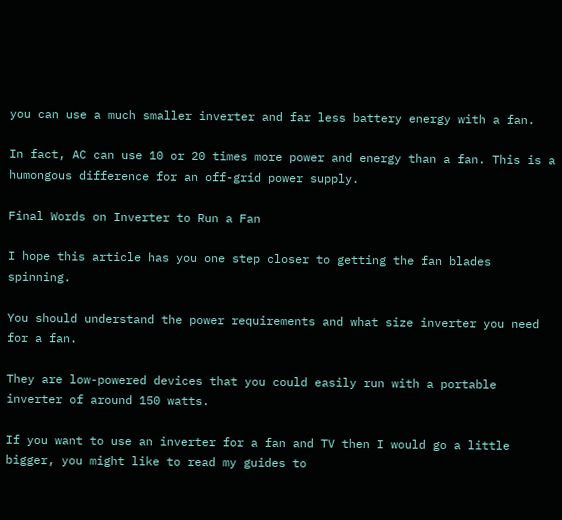you can use a much smaller inverter and far less battery energy with a fan.

In fact, AC can use 10 or 20 times more power and energy than a fan. This is a humongous difference for an off-grid power supply.

Final Words on Inverter to Run a Fan

I hope this article has you one step closer to getting the fan blades spinning.

You should understand the power requirements and what size inverter you need for a fan.

They are low-powered devices that you could easily run with a portable inverter of around 150 watts.

If you want to use an inverter for a fan and TV then I would go a little bigger, you might like to read my guides to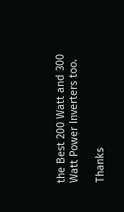the Best 200 Watt and 300 Watt Power Inverters too.

Thanks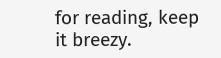for reading, keep it breezy.